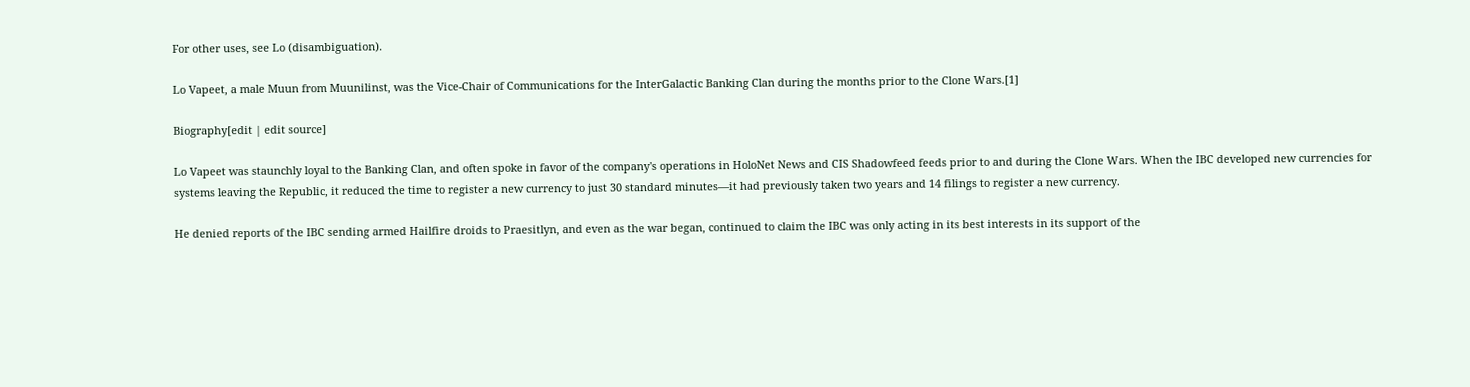For other uses, see Lo (disambiguation).

Lo Vapeet, a male Muun from Muunilinst, was the Vice-Chair of Communications for the InterGalactic Banking Clan during the months prior to the Clone Wars.[1]

Biography[edit | edit source]

Lo Vapeet was staunchly loyal to the Banking Clan, and often spoke in favor of the company's operations in HoloNet News and CIS Shadowfeed feeds prior to and during the Clone Wars. When the IBC developed new currencies for systems leaving the Republic, it reduced the time to register a new currency to just 30 standard minutes—it had previously taken two years and 14 filings to register a new currency.

He denied reports of the IBC sending armed Hailfire droids to Praesitlyn, and even as the war began, continued to claim the IBC was only acting in its best interests in its support of the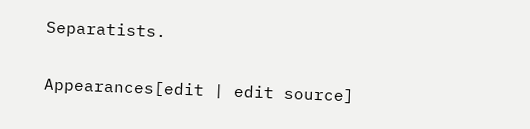Separatists.

Appearances[edit | edit source]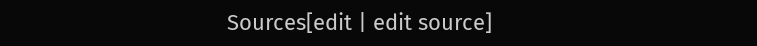Sources[edit | edit source]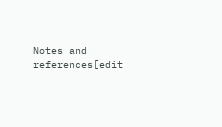Notes and references[edit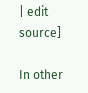| edit source]

In other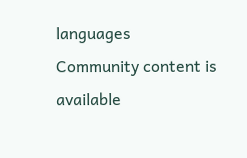languages
Community content is available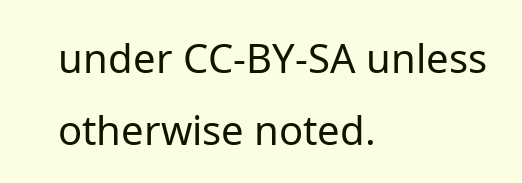under CC-BY-SA unless otherwise noted.